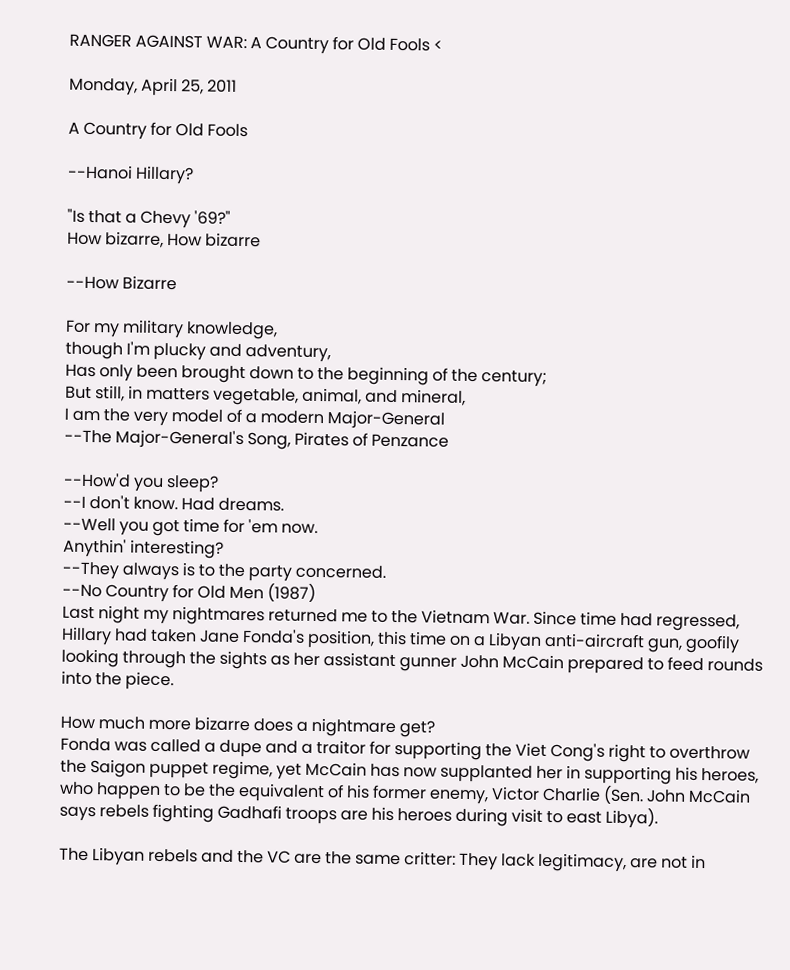RANGER AGAINST WAR: A Country for Old Fools <

Monday, April 25, 2011

A Country for Old Fools

--Hanoi Hillary?

"Is that a Chevy '69?"
How bizarre, How bizarre

--How Bizarre

For my military knowledge,
though I'm plucky and adventury,
Has only been brought down to the beginning of the century;
But still, in matters vegetable, animal, and mineral,
I am the very model of a modern Major-General
--The Major-General's Song, Pirates of Penzance

--How'd you sleep?
--I don't know. Had dreams.
--Well you got time for 'em now.
Anythin' interesting?
--They always is to the party concerned.
--No Country for Old Men (1987)
Last night my nightmares returned me to the Vietnam War. Since time had regressed, Hillary had taken Jane Fonda's position, this time on a Libyan anti-aircraft gun, goofily looking through the sights as her assistant gunner John McCain prepared to feed rounds into the piece.

How much more bizarre does a nightmare get?
Fonda was called a dupe and a traitor for supporting the Viet Cong's right to overthrow the Saigon puppet regime, yet McCain has now supplanted her in supporting his heroes, who happen to be the equivalent of his former enemy, Victor Charlie (Sen. John McCain says rebels fighting Gadhafi troops are his heroes during visit to east Libya).

The Libyan rebels and the VC are the same critter: They lack legitimacy, are not in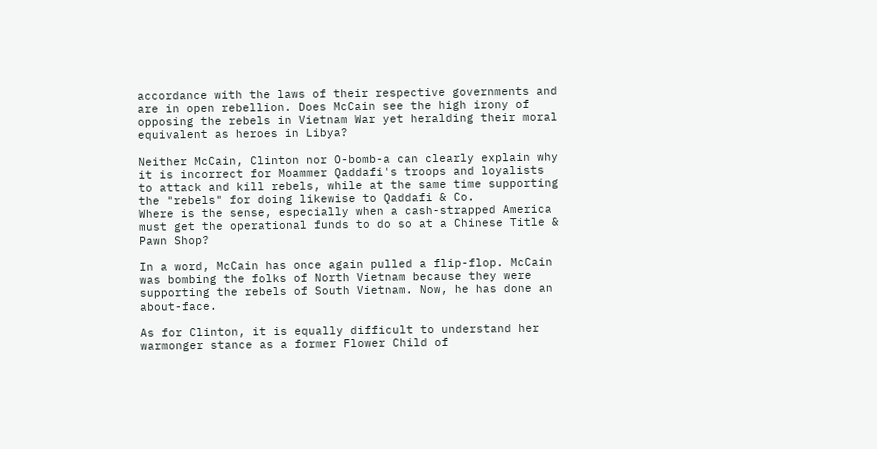accordance with the laws of their respective governments and are in open rebellion. Does McCain see the high irony of opposing the rebels in Vietnam War yet heralding their moral equivalent as heroes in Libya?

Neither McCain, Clinton nor O-bomb-a can clearly explain why it is incorrect for Moammer Qaddafi's troops and loyalists to attack and kill rebels, while at the same time supporting the "rebels" for doing likewise to Qaddafi & Co.
Where is the sense, especially when a cash-strapped America must get the operational funds to do so at a Chinese Title & Pawn Shop?

In a word, McCain has once again pulled a flip-flop. McCain was bombing the folks of North Vietnam because they were supporting the rebels of South Vietnam. Now, he has done an about-face.

As for Clinton, it is equally difficult to understand her warmonger stance as a former Flower Child of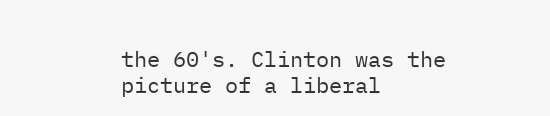the 60's. Clinton was the picture of a liberal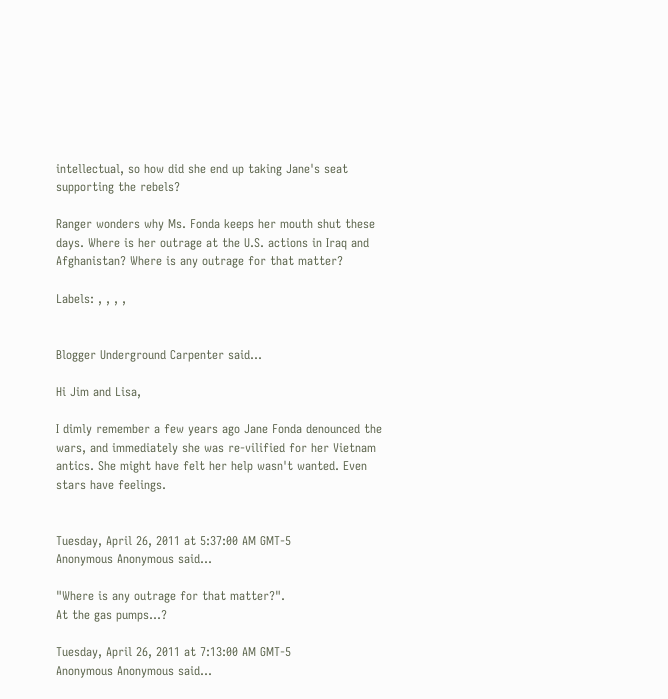intellectual, so how did she end up taking Jane's seat supporting the rebels?

Ranger wonders why Ms. Fonda keeps her mouth shut these days. Where is her outrage at the U.S. actions in Iraq and Afghanistan? Where is any outrage for that matter?

Labels: , , , ,


Blogger Underground Carpenter said...

Hi Jim and Lisa,

I dimly remember a few years ago Jane Fonda denounced the wars, and immediately she was re-vilified for her Vietnam antics. She might have felt her help wasn't wanted. Even stars have feelings.


Tuesday, April 26, 2011 at 5:37:00 AM GMT-5
Anonymous Anonymous said...

"Where is any outrage for that matter?".
At the gas pumps...?

Tuesday, April 26, 2011 at 7:13:00 AM GMT-5
Anonymous Anonymous said...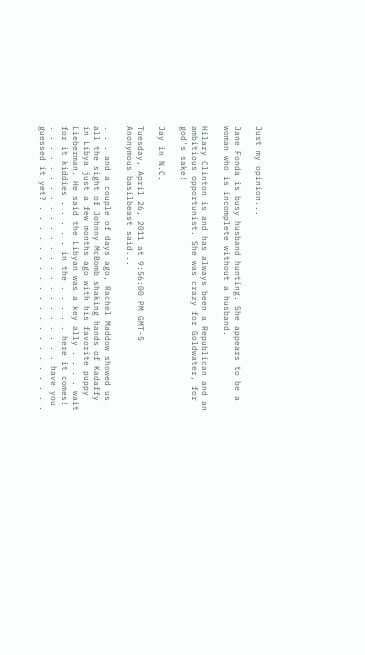Just my opinion...

Jane Fonda is busy husband hunting. She appears to be a woman who is incomplete without a husband.

Hilary Clinton is and has always been a Republican and an ambitious opportunist. She was crazy for Goldwater, for god's sake!

Jay in N.C.

Tuesday, April 26, 2011 at 9:56:00 PM GMT-5
Anonymous basilbeast said...

. . . and a couple of days ago, Rachel Maddow showed us all the sight of Johnny McBomb shaking hands of Kadaffy in Libya just a few months ago with his favorite puppy Lieberman. He said the Libyan was a key ally . . . . wait for it kiddies . . . . . in the . . . . . here it comes! . . . . . . . . . . . . . . . . . . . . . . . . have you guessed it yet? . . . . . . . . . . . . . . . . . . . . .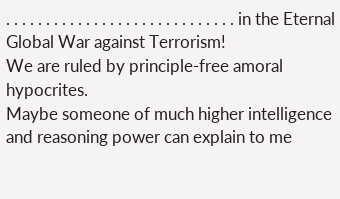. . . . . . . . . . . . . . . . . . . . . . . . . . . . . in the Eternal Global War against Terrorism!
We are ruled by principle-free amoral hypocrites.
Maybe someone of much higher intelligence and reasoning power can explain to me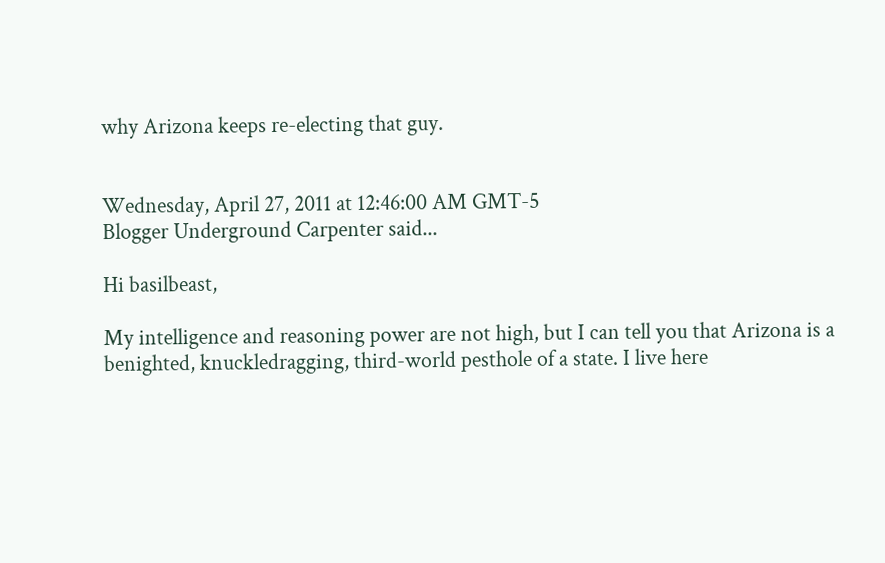why Arizona keeps re-electing that guy.


Wednesday, April 27, 2011 at 12:46:00 AM GMT-5
Blogger Underground Carpenter said...

Hi basilbeast,

My intelligence and reasoning power are not high, but I can tell you that Arizona is a benighted, knuckledragging, third-world pesthole of a state. I live here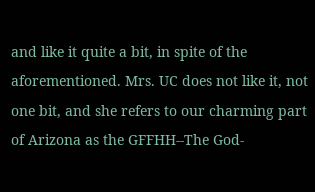and like it quite a bit, in spite of the aforementioned. Mrs. UC does not like it, not one bit, and she refers to our charming part of Arizona as the GFFHH--The God-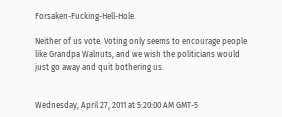Forsaken-Fucking-Hell-Hole.

Neither of us vote. Voting only seems to encourage people like Grandpa Walnuts, and we wish the politicians would just go away and quit bothering us.


Wednesday, April 27, 2011 at 5:20:00 AM GMT-5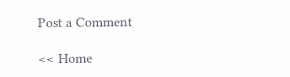Post a Comment

<< Home